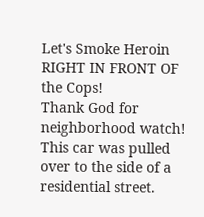Let's Smoke Heroin RIGHT IN FRONT OF the Cops!
Thank God for neighborhood watch! This car was pulled over to the side of a residential street.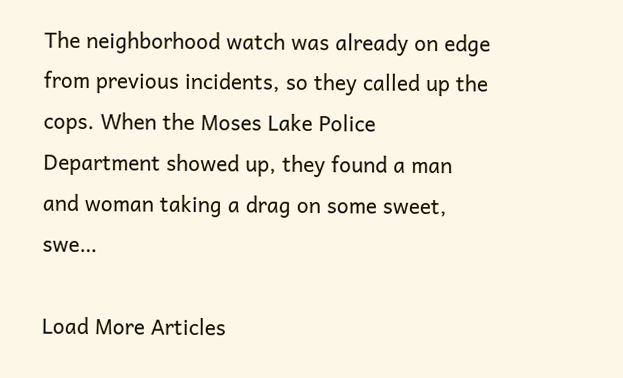The neighborhood watch was already on edge from previous incidents, so they called up the cops. When the Moses Lake Police Department showed up, they found a man and woman taking a drag on some sweet, swe…

Load More Articles